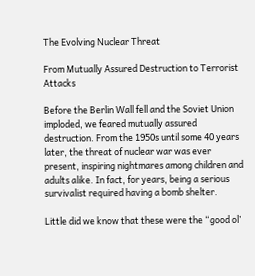The Evolving Nuclear Threat

From Mutually Assured Destruction to Terrorist Attacks

Before the Berlin Wall fell and the Soviet Union imploded, we feared mutually assured destruction. From the 1950s until some 40 years later, the threat of nuclear war was ever present, inspiring nightmares among children and adults alike. In fact, for years, being a serious survivalist required having a bomb shelter.

Little did we know that these were the “good ol’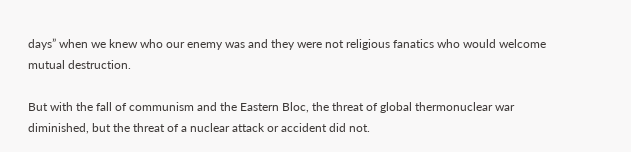days” when we knew who our enemy was and they were not religious fanatics who would welcome mutual destruction.

But with the fall of communism and the Eastern Bloc, the threat of global thermonuclear war diminished, but the threat of a nuclear attack or accident did not.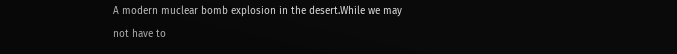A modern muclear bomb explosion in the desert.While we may not have to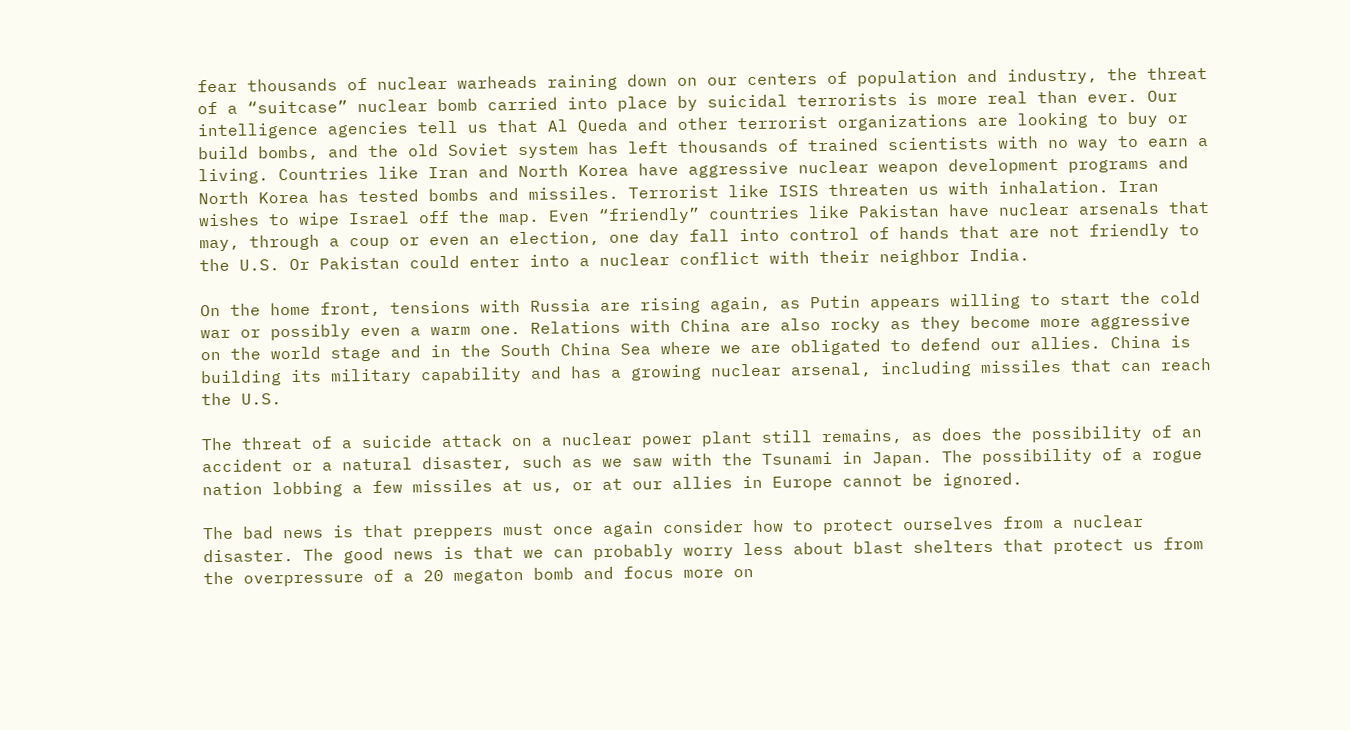fear thousands of nuclear warheads raining down on our centers of population and industry, the threat of a “suitcase” nuclear bomb carried into place by suicidal terrorists is more real than ever. Our intelligence agencies tell us that Al Queda and other terrorist organizations are looking to buy or build bombs, and the old Soviet system has left thousands of trained scientists with no way to earn a living. Countries like Iran and North Korea have aggressive nuclear weapon development programs and North Korea has tested bombs and missiles. Terrorist like ISIS threaten us with inhalation. Iran wishes to wipe Israel off the map. Even “friendly” countries like Pakistan have nuclear arsenals that may, through a coup or even an election, one day fall into control of hands that are not friendly to the U.S. Or Pakistan could enter into a nuclear conflict with their neighbor India.

On the home front, tensions with Russia are rising again, as Putin appears willing to start the cold war or possibly even a warm one. Relations with China are also rocky as they become more aggressive on the world stage and in the South China Sea where we are obligated to defend our allies. China is building its military capability and has a growing nuclear arsenal, including missiles that can reach the U.S.

The threat of a suicide attack on a nuclear power plant still remains, as does the possibility of an accident or a natural disaster, such as we saw with the Tsunami in Japan. The possibility of a rogue nation lobbing a few missiles at us, or at our allies in Europe cannot be ignored.

The bad news is that preppers must once again consider how to protect ourselves from a nuclear disaster. The good news is that we can probably worry less about blast shelters that protect us from the overpressure of a 20 megaton bomb and focus more on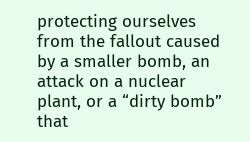protecting ourselves from the fallout caused by a smaller bomb, an attack on a nuclear plant, or a “dirty bomb” that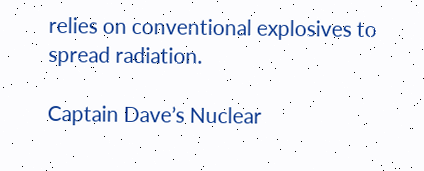relies on conventional explosives to spread radiation.

Captain Dave’s Nuclear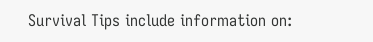Survival Tips include information on: